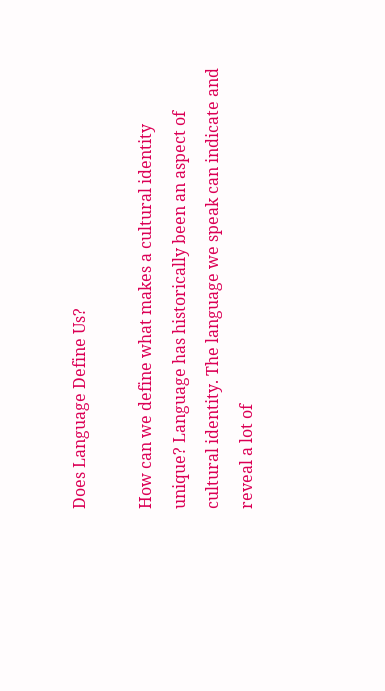Does Language Define Us?

How can we define what makes a cultural identity unique? Language has historically been an aspect of cultural identity. The language we speak can indicate and reveal a lot of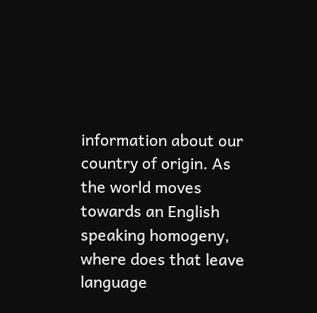information about our country of origin. As the world moves towards an English speaking homogeny, where does that leave language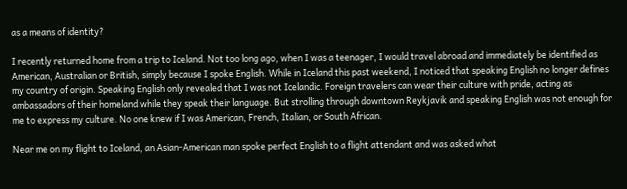as a means of identity?

I recently returned home from a trip to Iceland. Not too long ago, when I was a teenager, I would travel abroad and immediately be identified as American, Australian or British, simply because I spoke English. While in Iceland this past weekend, I noticed that speaking English no longer defines my country of origin. Speaking English only revealed that I was not Icelandic. Foreign travelers can wear their culture with pride, acting as ambassadors of their homeland while they speak their language. But strolling through downtown Reykjavik and speaking English was not enough for me to express my culture. No one knew if I was American, French, Italian, or South African.

Near me on my flight to Iceland, an Asian-American man spoke perfect English to a flight attendant and was asked what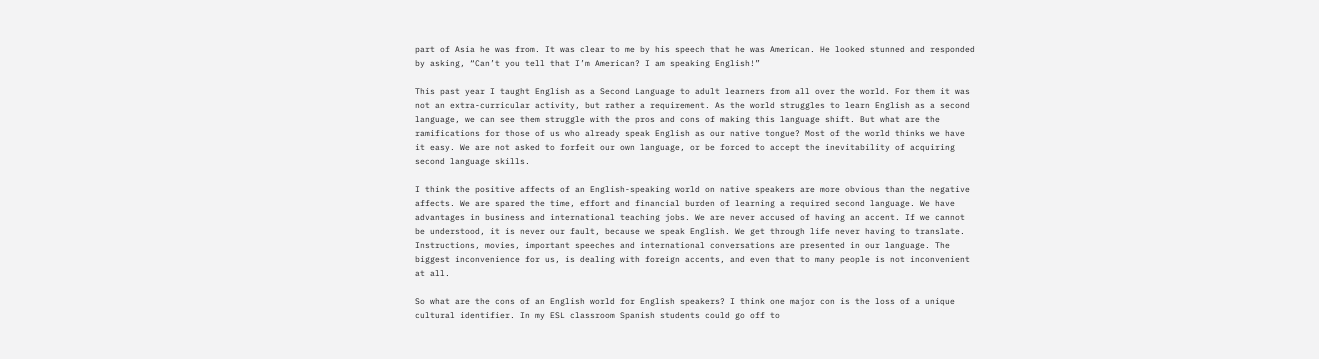part of Asia he was from. It was clear to me by his speech that he was American. He looked stunned and responded by asking, “Can’t you tell that I’m American? I am speaking English!”

This past year I taught English as a Second Language to adult learners from all over the world. For them it was not an extra-curricular activity, but rather a requirement. As the world struggles to learn English as a second language, we can see them struggle with the pros and cons of making this language shift. But what are the ramifications for those of us who already speak English as our native tongue? Most of the world thinks we have it easy. We are not asked to forfeit our own language, or be forced to accept the inevitability of acquiring second language skills.

I think the positive affects of an English-speaking world on native speakers are more obvious than the negative affects. We are spared the time, effort and financial burden of learning a required second language. We have advantages in business and international teaching jobs. We are never accused of having an accent. If we cannot be understood, it is never our fault, because we speak English. We get through life never having to translate. Instructions, movies, important speeches and international conversations are presented in our language. The biggest inconvenience for us, is dealing with foreign accents, and even that to many people is not inconvenient at all.

So what are the cons of an English world for English speakers? I think one major con is the loss of a unique cultural identifier. In my ESL classroom Spanish students could go off to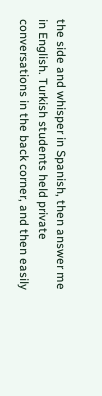the side and whisper in Spanish, then answer me in English. Turkish students held private conversations in the back corner, and then easily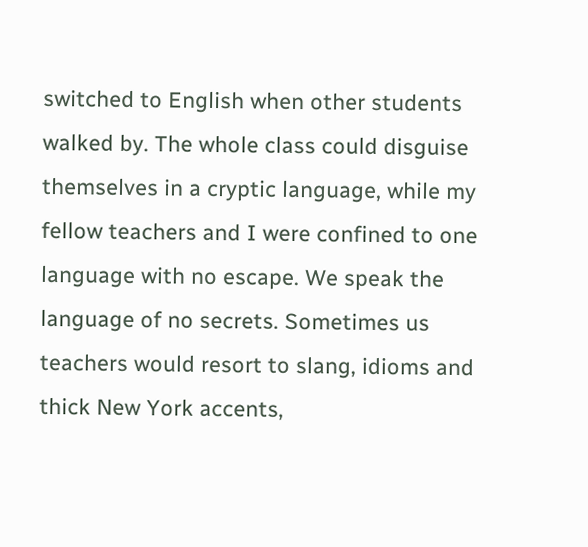switched to English when other students walked by. The whole class could disguise themselves in a cryptic language, while my fellow teachers and I were confined to one language with no escape. We speak the language of no secrets. Sometimes us teachers would resort to slang, idioms and thick New York accents,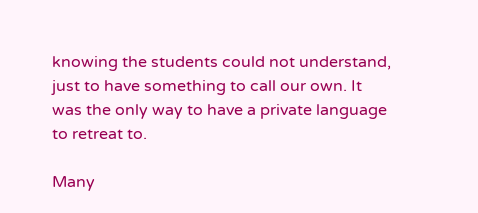knowing the students could not understand, just to have something to call our own. It was the only way to have a private language to retreat to.

Many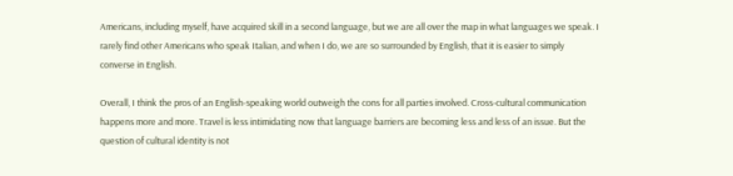Americans, including myself, have acquired skill in a second language, but we are all over the map in what languages we speak. I rarely find other Americans who speak Italian, and when I do, we are so surrounded by English, that it is easier to simply converse in English.

Overall, I think the pros of an English-speaking world outweigh the cons for all parties involved. Cross-cultural communication happens more and more. Travel is less intimidating now that language barriers are becoming less and less of an issue. But the question of cultural identity is not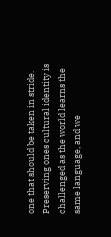one that should be taken in stride. Preserving ones cultural identity is challenged as the world learns the same language, and we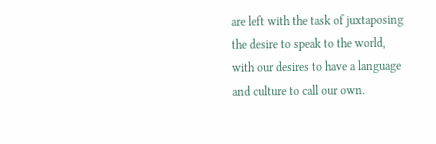are left with the task of juxtaposing the desire to speak to the world, with our desires to have a language and culture to call our own.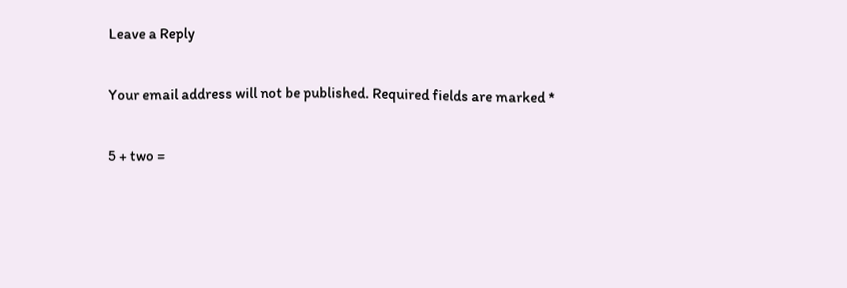Leave a Reply

Your email address will not be published. Required fields are marked *

5 + two =